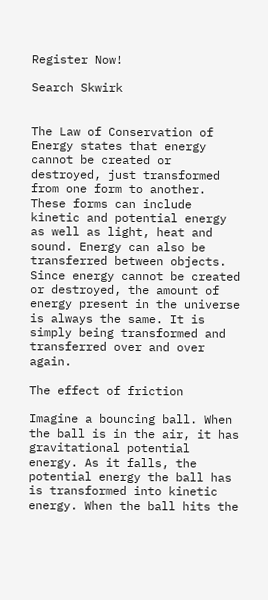Register Now!

Search Skwirk


The Law of Conservation of Energy states that energy cannot be created or destroyed, just transformed from one form to another. These forms can include kinetic and potential energy as well as light, heat and sound. Energy can also be transferred between objects. Since energy cannot be created or destroyed, the amount of energy present in the universe is always the same. It is simply being transformed and transferred over and over again.

The effect of friction

Imagine a bouncing ball. When the ball is in the air, it has gravitational potential energy. As it falls, the potential energy the ball has is transformed into kinetic energy. When the ball hits the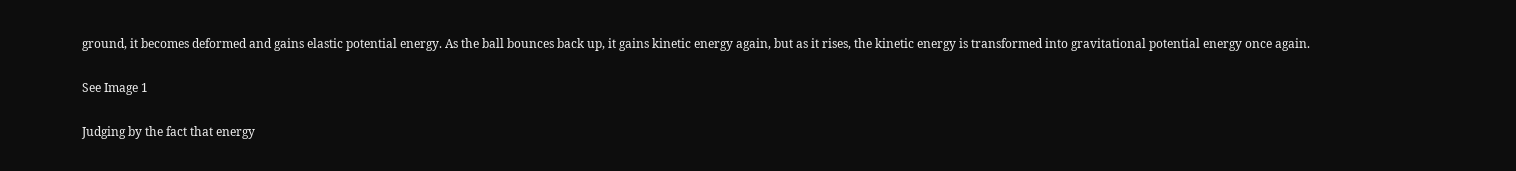ground, it becomes deformed and gains elastic potential energy. As the ball bounces back up, it gains kinetic energy again, but as it rises, the kinetic energy is transformed into gravitational potential energy once again.

See Image 1

Judging by the fact that energy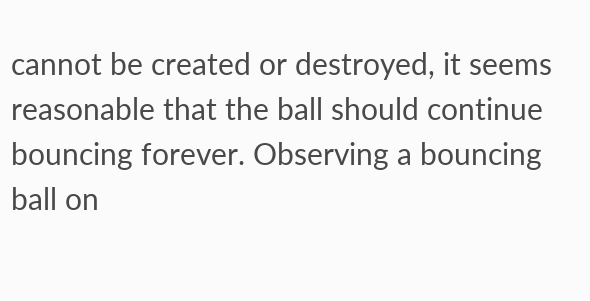cannot be created or destroyed, it seems reasonable that the ball should continue bouncing forever. Observing a bouncing ball on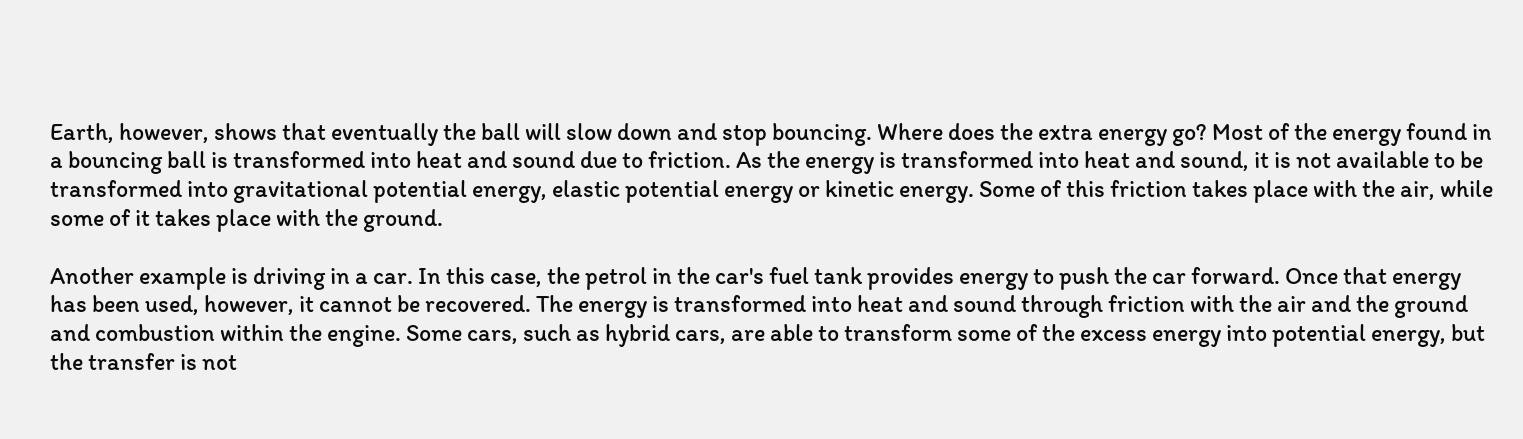Earth, however, shows that eventually the ball will slow down and stop bouncing. Where does the extra energy go? Most of the energy found in a bouncing ball is transformed into heat and sound due to friction. As the energy is transformed into heat and sound, it is not available to be transformed into gravitational potential energy, elastic potential energy or kinetic energy. Some of this friction takes place with the air, while some of it takes place with the ground.

Another example is driving in a car. In this case, the petrol in the car's fuel tank provides energy to push the car forward. Once that energy has been used, however, it cannot be recovered. The energy is transformed into heat and sound through friction with the air and the ground and combustion within the engine. Some cars, such as hybrid cars, are able to transform some of the excess energy into potential energy, but the transfer is not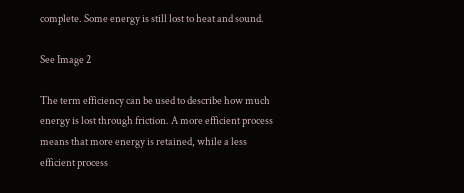complete. Some energy is still lost to heat and sound.

See Image 2

The term efficiency can be used to describe how much energy is lost through friction. A more efficient process means that more energy is retained, while a less efficient process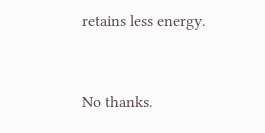retains less energy.


No thanks.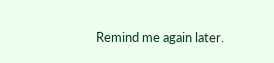Remind me again later.